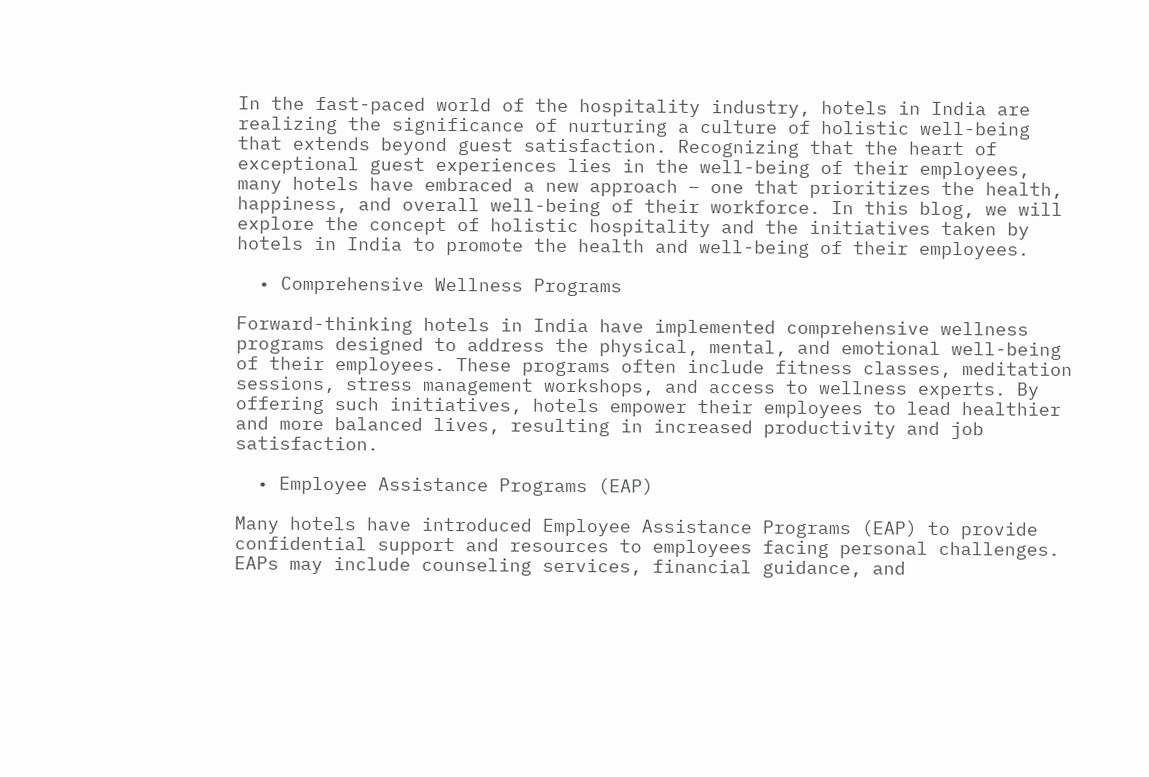In the fast-paced world of the hospitality industry, hotels in India are realizing the significance of nurturing a culture of holistic well-being that extends beyond guest satisfaction. Recognizing that the heart of exceptional guest experiences lies in the well-being of their employees, many hotels have embraced a new approach – one that prioritizes the health, happiness, and overall well-being of their workforce. In this blog, we will explore the concept of holistic hospitality and the initiatives taken by hotels in India to promote the health and well-being of their employees.

  • Comprehensive Wellness Programs

Forward-thinking hotels in India have implemented comprehensive wellness programs designed to address the physical, mental, and emotional well-being of their employees. These programs often include fitness classes, meditation sessions, stress management workshops, and access to wellness experts. By offering such initiatives, hotels empower their employees to lead healthier and more balanced lives, resulting in increased productivity and job satisfaction.

  • Employee Assistance Programs (EAP)

Many hotels have introduced Employee Assistance Programs (EAP) to provide confidential support and resources to employees facing personal challenges. EAPs may include counseling services, financial guidance, and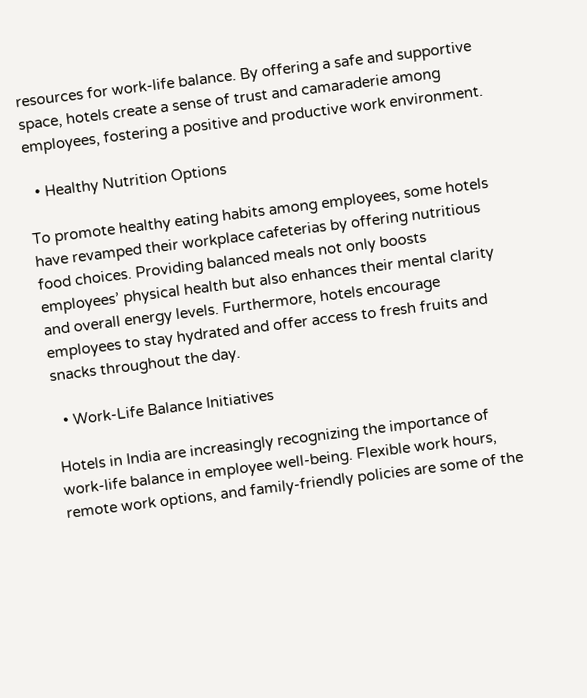resources for work-life balance. By offering a safe and supportive space, hotels create a sense of trust and camaraderie among employees, fostering a positive and productive work environment.

  • Healthy Nutrition Options

To promote healthy eating habits among employees, some hotels have revamped their workplace cafeterias by offering nutritious food choices. Providing balanced meals not only boosts employees’ physical health but also enhances their mental clarity and overall energy levels. Furthermore, hotels encourage employees to stay hydrated and offer access to fresh fruits and snacks throughout the day.

  • Work-Life Balance Initiatives

Hotels in India are increasingly recognizing the importance of work-life balance in employee well-being. Flexible work hours, remote work options, and family-friendly policies are some of the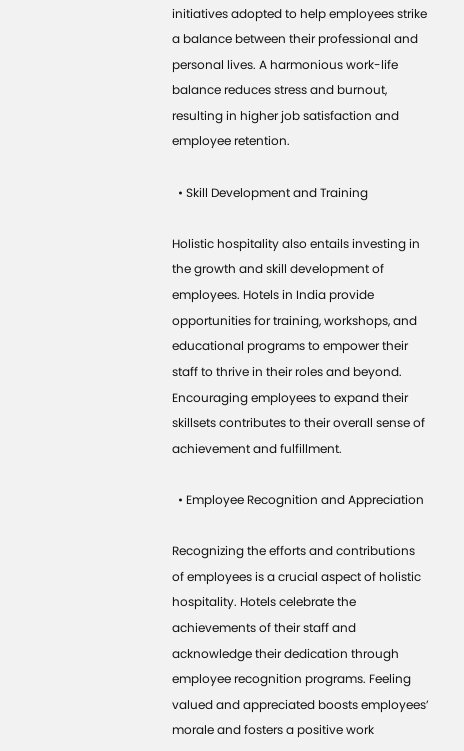initiatives adopted to help employees strike a balance between their professional and personal lives. A harmonious work-life balance reduces stress and burnout, resulting in higher job satisfaction and employee retention.

  • Skill Development and Training

Holistic hospitality also entails investing in the growth and skill development of employees. Hotels in India provide opportunities for training, workshops, and educational programs to empower their staff to thrive in their roles and beyond. Encouraging employees to expand their skillsets contributes to their overall sense of achievement and fulfillment.

  • Employee Recognition and Appreciation

Recognizing the efforts and contributions of employees is a crucial aspect of holistic hospitality. Hotels celebrate the achievements of their staff and acknowledge their dedication through employee recognition programs. Feeling valued and appreciated boosts employees’ morale and fosters a positive work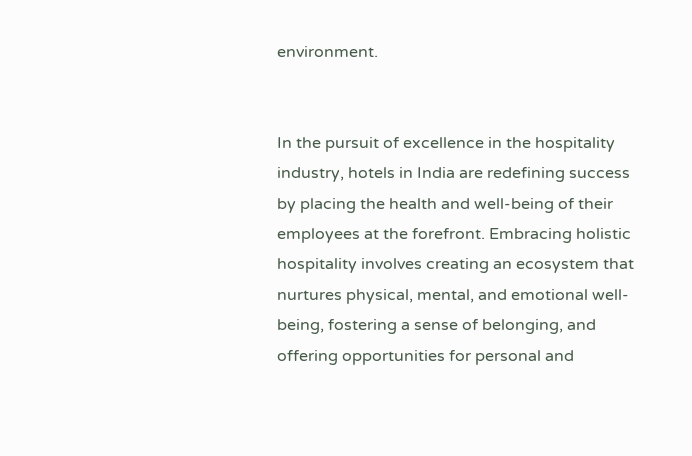environment.


In the pursuit of excellence in the hospitality industry, hotels in India are redefining success by placing the health and well-being of their employees at the forefront. Embracing holistic hospitality involves creating an ecosystem that nurtures physical, mental, and emotional well-being, fostering a sense of belonging, and offering opportunities for personal and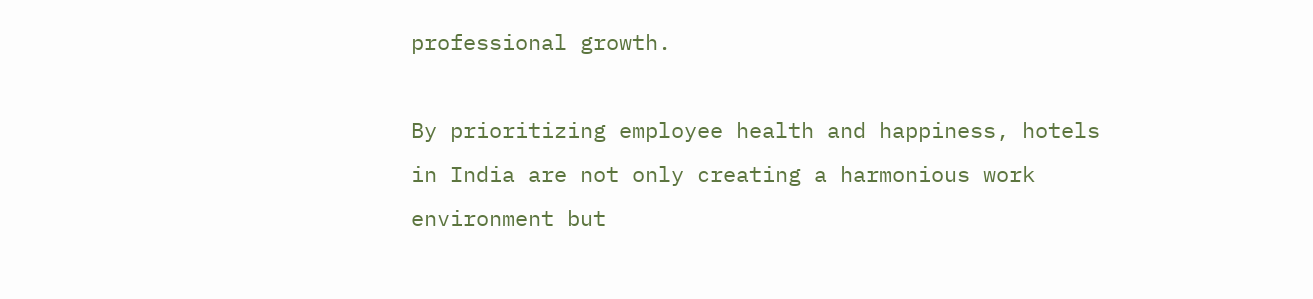professional growth.

By prioritizing employee health and happiness, hotels in India are not only creating a harmonious work environment but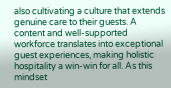also cultivating a culture that extends genuine care to their guests. A content and well-supported workforce translates into exceptional guest experiences, making holistic hospitality a win-win for all. As this mindset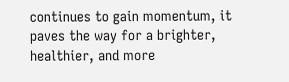continues to gain momentum, it paves the way for a brighter, healthier, and more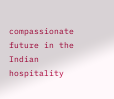compassionate future in the Indian hospitality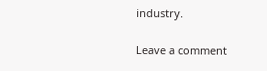industry.

Leave a comment